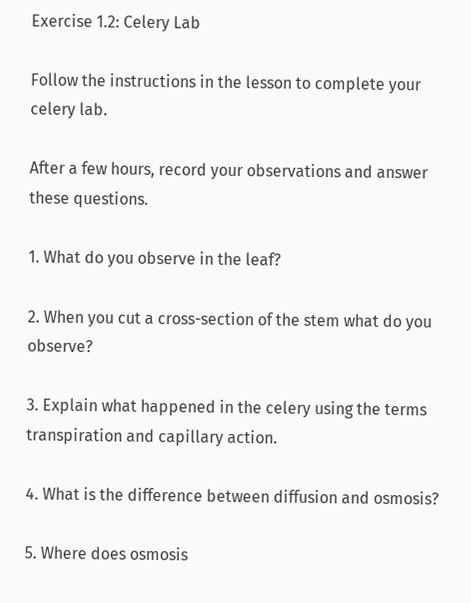Exercise 1.2: Celery Lab

Follow the instructions in the lesson to complete your celery lab.

After a few hours, record your observations and answer these questions.

1. What do you observe in the leaf?

2. When you cut a cross-section of the stem what do you observe?

3. Explain what happened in the celery using the terms transpiration and capillary action.

4. What is the difference between diffusion and osmosis?

5. Where does osmosis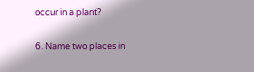occur in a plant?

6. Name two places in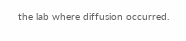the lab where diffusion occurred.